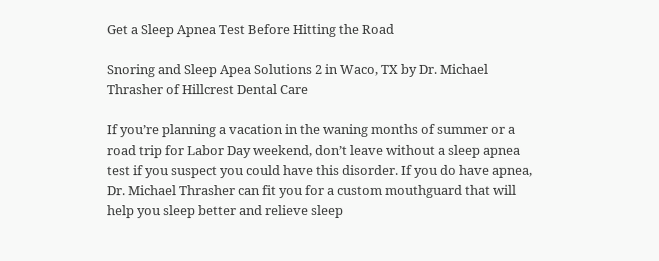Get a Sleep Apnea Test Before Hitting the Road

Snoring and Sleep Apea Solutions 2 in Waco, TX by Dr. Michael Thrasher of Hillcrest Dental Care

If you’re planning a vacation in the waning months of summer or a road trip for Labor Day weekend, don’t leave without a sleep apnea test if you suspect you could have this disorder. If you do have apnea, Dr. Michael Thrasher can fit you for a custom mouthguard that will help you sleep better and relieve sleep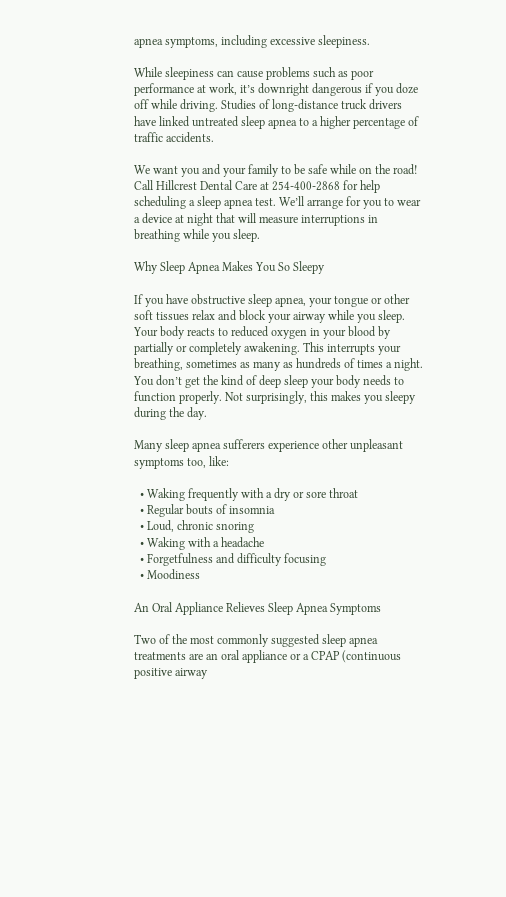apnea symptoms, including excessive sleepiness.

While sleepiness can cause problems such as poor performance at work, it’s downright dangerous if you doze off while driving. Studies of long-distance truck drivers have linked untreated sleep apnea to a higher percentage of traffic accidents.

We want you and your family to be safe while on the road! Call Hillcrest Dental Care at 254-400-2868 for help scheduling a sleep apnea test. We’ll arrange for you to wear a device at night that will measure interruptions in breathing while you sleep.

Why Sleep Apnea Makes You So Sleepy

If you have obstructive sleep apnea, your tongue or other soft tissues relax and block your airway while you sleep. Your body reacts to reduced oxygen in your blood by partially or completely awakening. This interrupts your breathing, sometimes as many as hundreds of times a night. You don’t get the kind of deep sleep your body needs to function properly. Not surprisingly, this makes you sleepy during the day.

Many sleep apnea sufferers experience other unpleasant symptoms too, like:

  • Waking frequently with a dry or sore throat
  • Regular bouts of insomnia
  • Loud, chronic snoring
  • Waking with a headache
  • Forgetfulness and difficulty focusing
  • Moodiness

An Oral Appliance Relieves Sleep Apnea Symptoms

Two of the most commonly suggested sleep apnea treatments are an oral appliance or a CPAP (continuous positive airway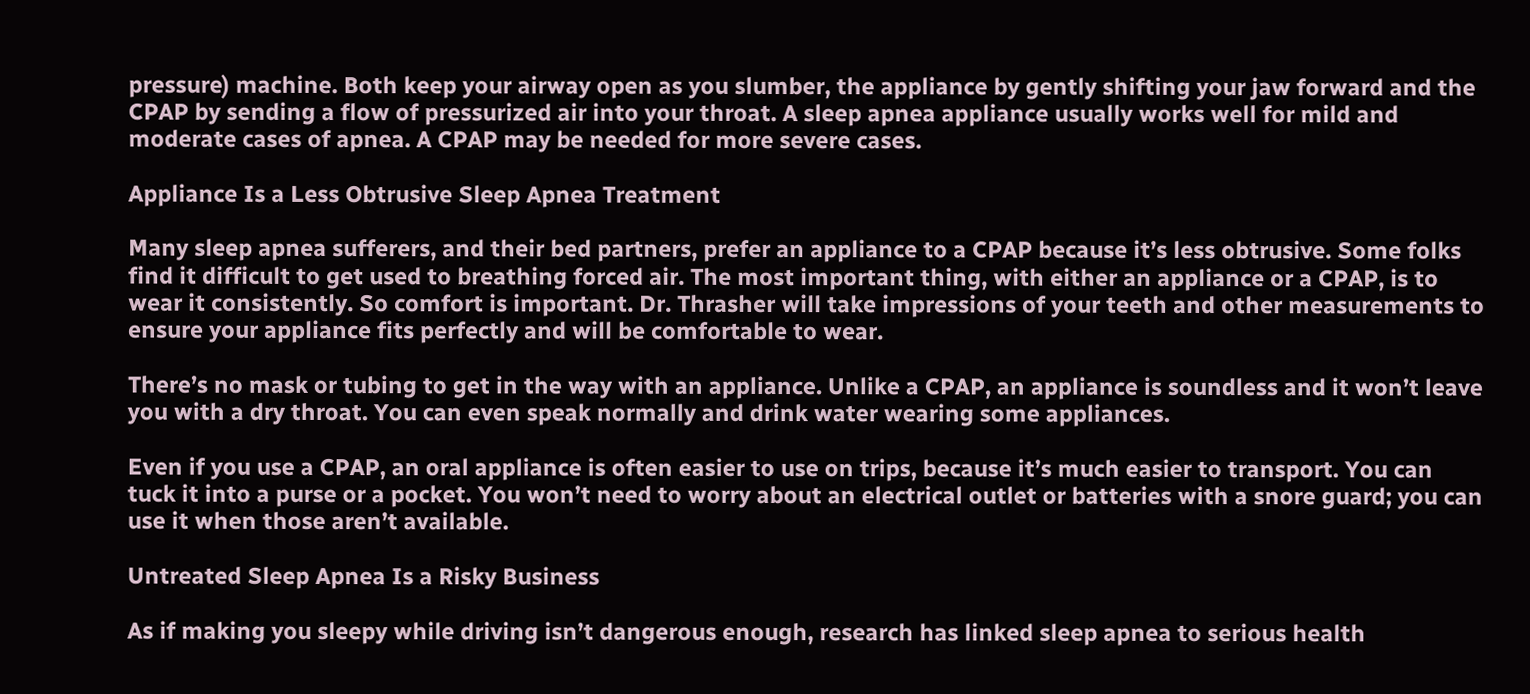pressure) machine. Both keep your airway open as you slumber, the appliance by gently shifting your jaw forward and the CPAP by sending a flow of pressurized air into your throat. A sleep apnea appliance usually works well for mild and moderate cases of apnea. A CPAP may be needed for more severe cases.

Appliance Is a Less Obtrusive Sleep Apnea Treatment

Many sleep apnea sufferers, and their bed partners, prefer an appliance to a CPAP because it’s less obtrusive. Some folks find it difficult to get used to breathing forced air. The most important thing, with either an appliance or a CPAP, is to wear it consistently. So comfort is important. Dr. Thrasher will take impressions of your teeth and other measurements to ensure your appliance fits perfectly and will be comfortable to wear.

There’s no mask or tubing to get in the way with an appliance. Unlike a CPAP, an appliance is soundless and it won’t leave you with a dry throat. You can even speak normally and drink water wearing some appliances.

Even if you use a CPAP, an oral appliance is often easier to use on trips, because it’s much easier to transport. You can tuck it into a purse or a pocket. You won’t need to worry about an electrical outlet or batteries with a snore guard; you can use it when those aren’t available.

Untreated Sleep Apnea Is a Risky Business

As if making you sleepy while driving isn’t dangerous enough, research has linked sleep apnea to serious health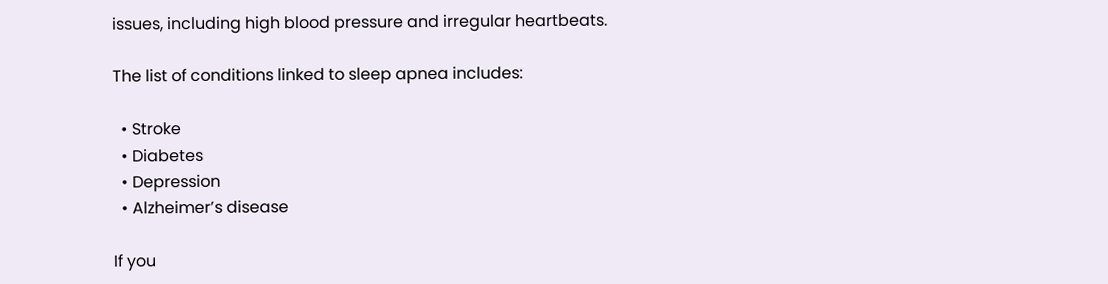issues, including high blood pressure and irregular heartbeats.

The list of conditions linked to sleep apnea includes:

  • Stroke
  • Diabetes
  • Depression
  • Alzheimer’s disease

If you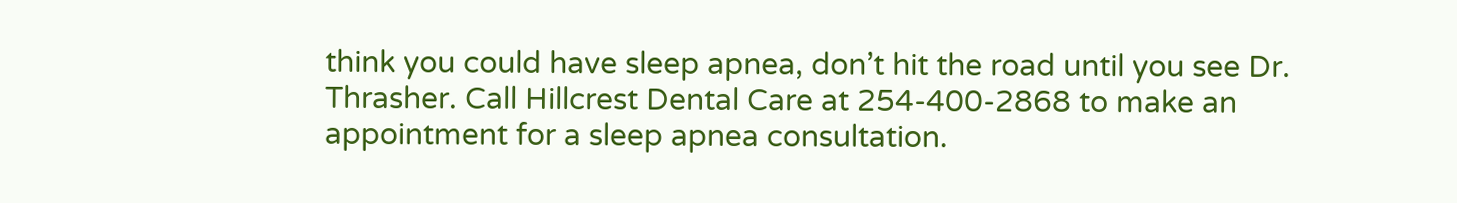think you could have sleep apnea, don’t hit the road until you see Dr. Thrasher. Call Hillcrest Dental Care at 254-400-2868 to make an appointment for a sleep apnea consultation.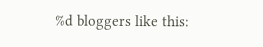%d bloggers like this: